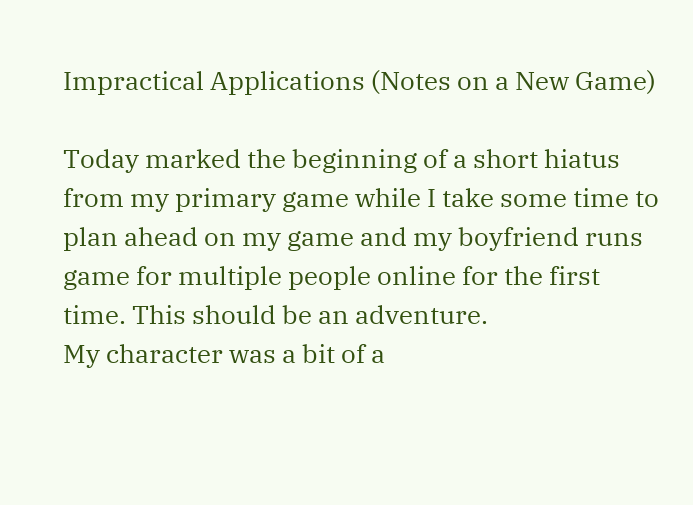Impractical Applications (Notes on a New Game)

Today marked the beginning of a short hiatus from my primary game while I take some time to plan ahead on my game and my boyfriend runs game for multiple people online for the first time. This should be an adventure.
My character was a bit of a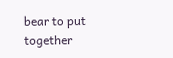bear to put together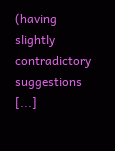(having slightly contradictory suggestions [...]